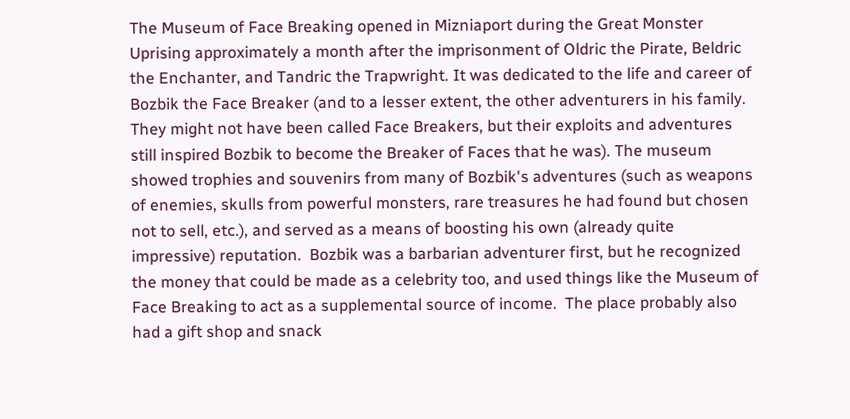The Museum of Face Breaking opened in Mizniaport during the Great Monster Uprising approximately a month after the imprisonment of Oldric the Pirate, Beldric the Enchanter, and Tandric the Trapwright. It was dedicated to the life and career of Bozbik the Face Breaker (and to a lesser extent, the other adventurers in his family. They might not have been called Face Breakers, but their exploits and adventures still inspired Bozbik to become the Breaker of Faces that he was). The museum showed trophies and souvenirs from many of Bozbik's adventures (such as weapons of enemies, skulls from powerful monsters, rare treasures he had found but chosen not to sell, etc.), and served as a means of boosting his own (already quite impressive) reputation.  Bozbik was a barbarian adventurer first, but he recognized the money that could be made as a celebrity too, and used things like the Museum of Face Breaking to act as a supplemental source of income.  The place probably also had a gift shop and snack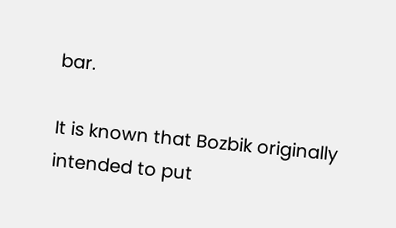bar.

It is known that Bozbik originally intended to put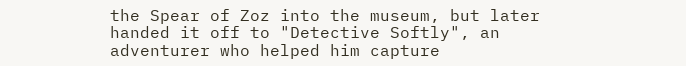the Spear of Zoz into the museum, but later handed it off to "Detective Softly", an adventurer who helped him capture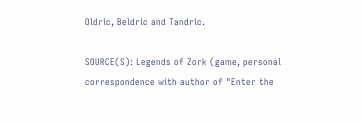Oldric, Beldric and Tandric.

SOURCE(S): Legends of Zork (game, personal correspondence with author of "Enter the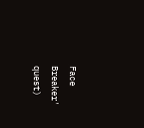Face Breaker' quest)